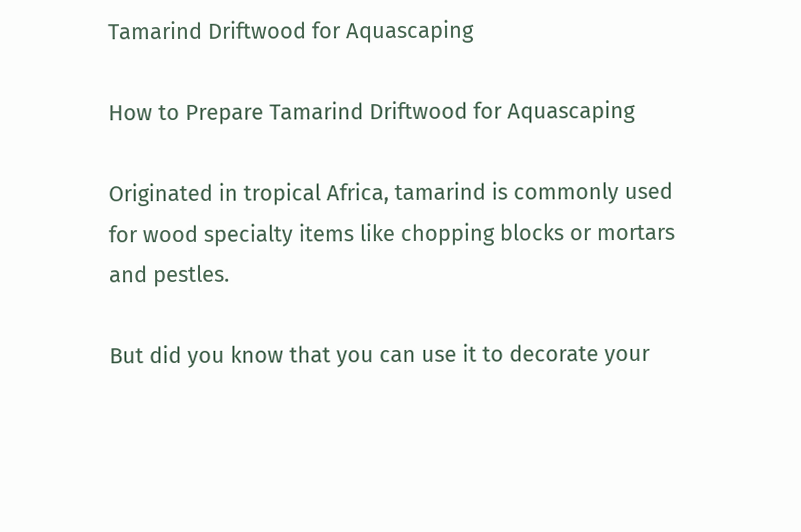Tamarind Driftwood for Aquascaping

How to Prepare Tamarind Driftwood for Aquascaping

Originated in tropical Africa, tamarind is commonly used for wood specialty items like chopping blocks or mortars and pestles.

But did you know that you can use it to decorate your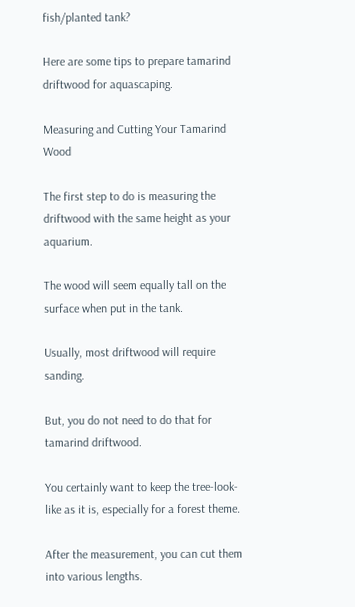fish/planted tank?

Here are some tips to prepare tamarind driftwood for aquascaping.

Measuring and Cutting Your Tamarind Wood

The first step to do is measuring the driftwood with the same height as your aquarium.

The wood will seem equally tall on the surface when put in the tank.

Usually, most driftwood will require sanding.

But, you do not need to do that for tamarind driftwood.

You certainly want to keep the tree-look-like as it is, especially for a forest theme.

After the measurement, you can cut them into various lengths.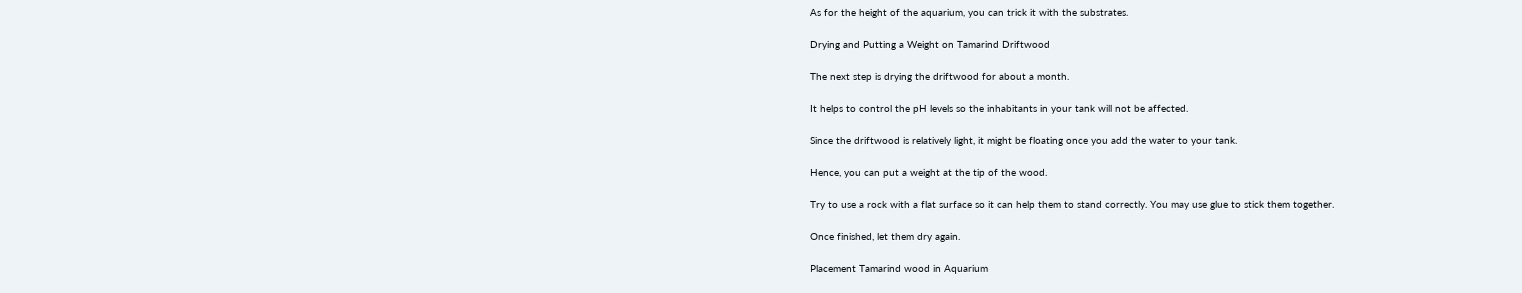As for the height of the aquarium, you can trick it with the substrates.

Drying and Putting a Weight on Tamarind Driftwood

The next step is drying the driftwood for about a month.

It helps to control the pH levels so the inhabitants in your tank will not be affected.

Since the driftwood is relatively light, it might be floating once you add the water to your tank.

Hence, you can put a weight at the tip of the wood.

Try to use a rock with a flat surface so it can help them to stand correctly. You may use glue to stick them together.

Once finished, let them dry again.

Placement Tamarind wood in Aquarium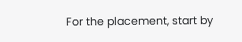For the placement, start by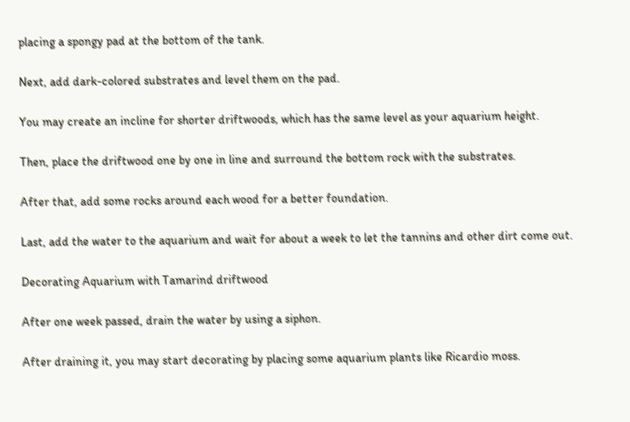placing a spongy pad at the bottom of the tank.

Next, add dark-colored substrates and level them on the pad.

You may create an incline for shorter driftwoods, which has the same level as your aquarium height.

Then, place the driftwood one by one in line and surround the bottom rock with the substrates.

After that, add some rocks around each wood for a better foundation.

Last, add the water to the aquarium and wait for about a week to let the tannins and other dirt come out.

Decorating Aquarium with Tamarind driftwood

After one week passed, drain the water by using a siphon.

After draining it, you may start decorating by placing some aquarium plants like Ricardio moss.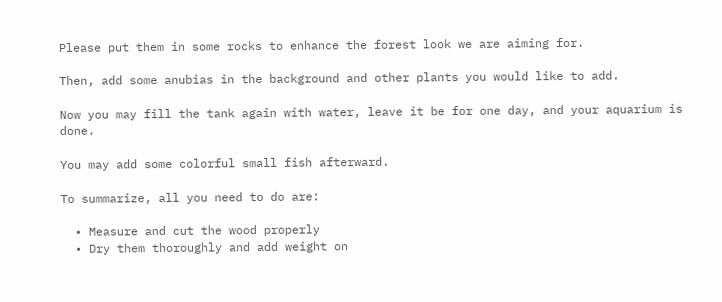Please put them in some rocks to enhance the forest look we are aiming for.

Then, add some anubias in the background and other plants you would like to add.

Now you may fill the tank again with water, leave it be for one day, and your aquarium is done.

You may add some colorful small fish afterward.

To summarize, all you need to do are:

  • Measure and cut the wood properly
  • Dry them thoroughly and add weight on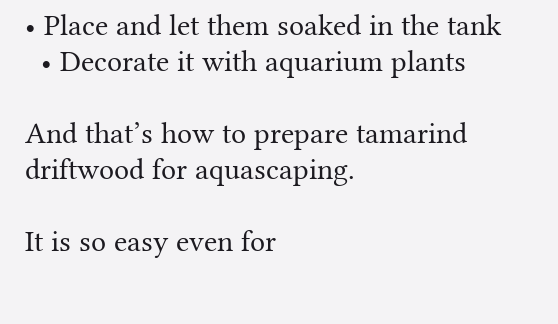• Place and let them soaked in the tank
  • Decorate it with aquarium plants

And that’s how to prepare tamarind driftwood for aquascaping.

It is so easy even for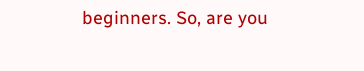beginners. So, are you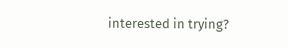interested in trying?